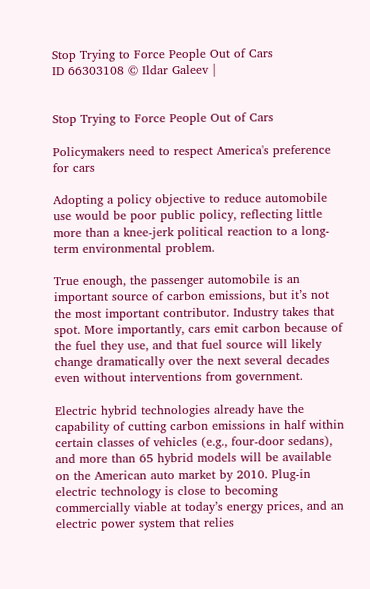Stop Trying to Force People Out of Cars
ID 66303108 © Ildar Galeev |


Stop Trying to Force People Out of Cars

Policymakers need to respect America's preference for cars

Adopting a policy objective to reduce automobile use would be poor public policy, reflecting little more than a knee-jerk political reaction to a long-term environmental problem.

True enough, the passenger automobile is an important source of carbon emissions, but it’s not the most important contributor. Industry takes that spot. More importantly, cars emit carbon because of the fuel they use, and that fuel source will likely change dramatically over the next several decades even without interventions from government.

Electric hybrid technologies already have the capability of cutting carbon emissions in half within certain classes of vehicles (e.g., four-door sedans), and more than 65 hybrid models will be available on the American auto market by 2010. Plug-in electric technology is close to becoming commercially viable at today’s energy prices, and an electric power system that relies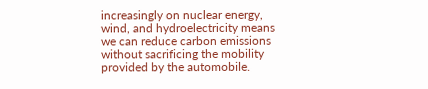increasingly on nuclear energy, wind, and hydroelectricity means we can reduce carbon emissions without sacrificing the mobility provided by the automobile.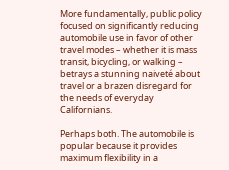More fundamentally, public policy focused on significantly reducing automobile use in favor of other travel modes – whether it is mass transit, bicycling, or walking – betrays a stunning naiveté about travel or a brazen disregard for the needs of everyday Californians.

Perhaps both. The automobile is popular because it provides maximum flexibility in a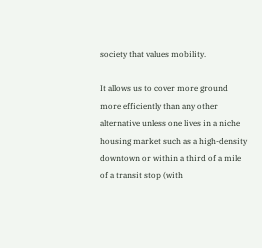society that values mobility.

It allows us to cover more ground more efficiently than any other alternative unless one lives in a niche housing market such as a high-density downtown or within a third of a mile of a transit stop (with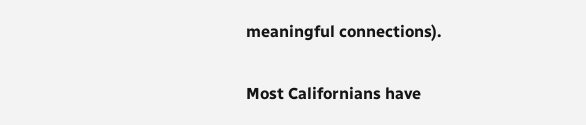meaningful connections).

Most Californians have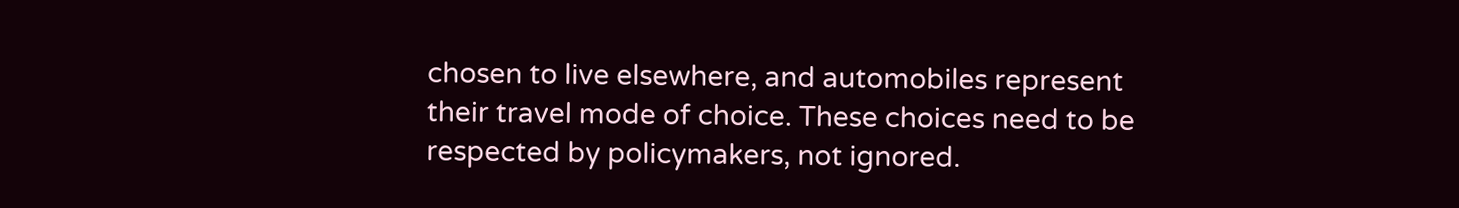chosen to live elsewhere, and automobiles represent their travel mode of choice. These choices need to be respected by policymakers, not ignored.